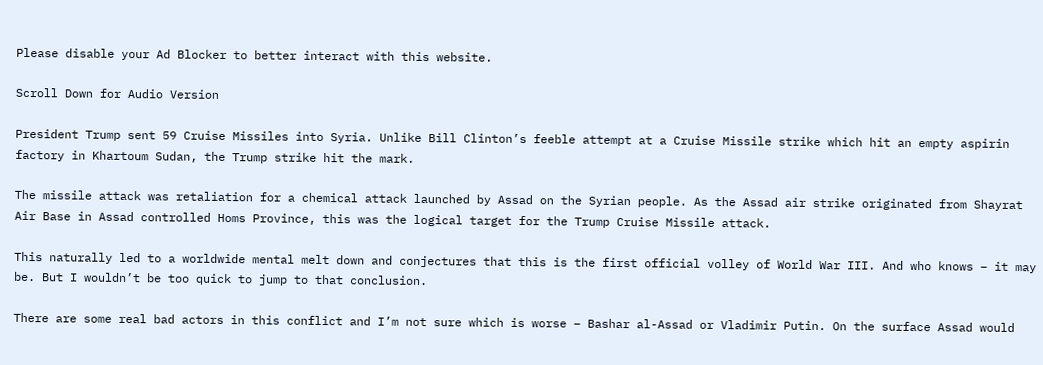Please disable your Ad Blocker to better interact with this website.

Scroll Down for Audio Version

President Trump sent 59 Cruise Missiles into Syria. Unlike Bill Clinton’s feeble attempt at a Cruise Missile strike which hit an empty aspirin factory in Khartoum Sudan, the Trump strike hit the mark.

The missile attack was retaliation for a chemical attack launched by Assad on the Syrian people. As the Assad air strike originated from Shayrat Air Base in Assad controlled Homs Province, this was the logical target for the Trump Cruise Missile attack.

This naturally led to a worldwide mental melt down and conjectures that this is the first official volley of World War III. And who knows – it may be. But I wouldn’t be too quick to jump to that conclusion.

There are some real bad actors in this conflict and I’m not sure which is worse – Bashar al-Assad or Vladimir Putin. On the surface Assad would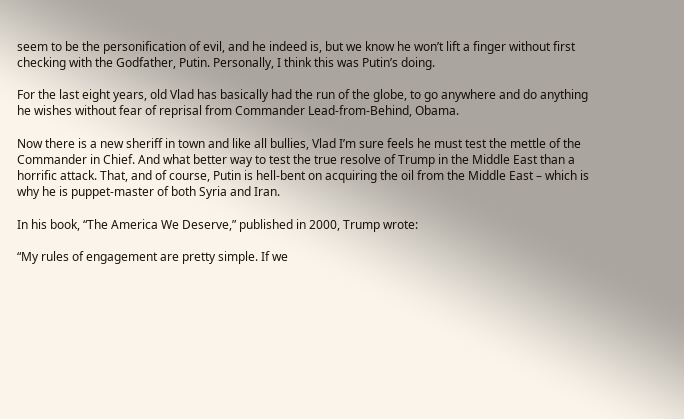seem to be the personification of evil, and he indeed is, but we know he won’t lift a finger without first checking with the Godfather, Putin. Personally, I think this was Putin’s doing.

For the last eight years, old Vlad has basically had the run of the globe, to go anywhere and do anything he wishes without fear of reprisal from Commander Lead-from-Behind, Obama.

Now there is a new sheriff in town and like all bullies, Vlad I’m sure feels he must test the mettle of the Commander in Chief. And what better way to test the true resolve of Trump in the Middle East than a horrific attack. That, and of course, Putin is hell-bent on acquiring the oil from the Middle East – which is why he is puppet-master of both Syria and Iran.

In his book, “The America We Deserve,” published in 2000, Trump wrote:

“My rules of engagement are pretty simple. If we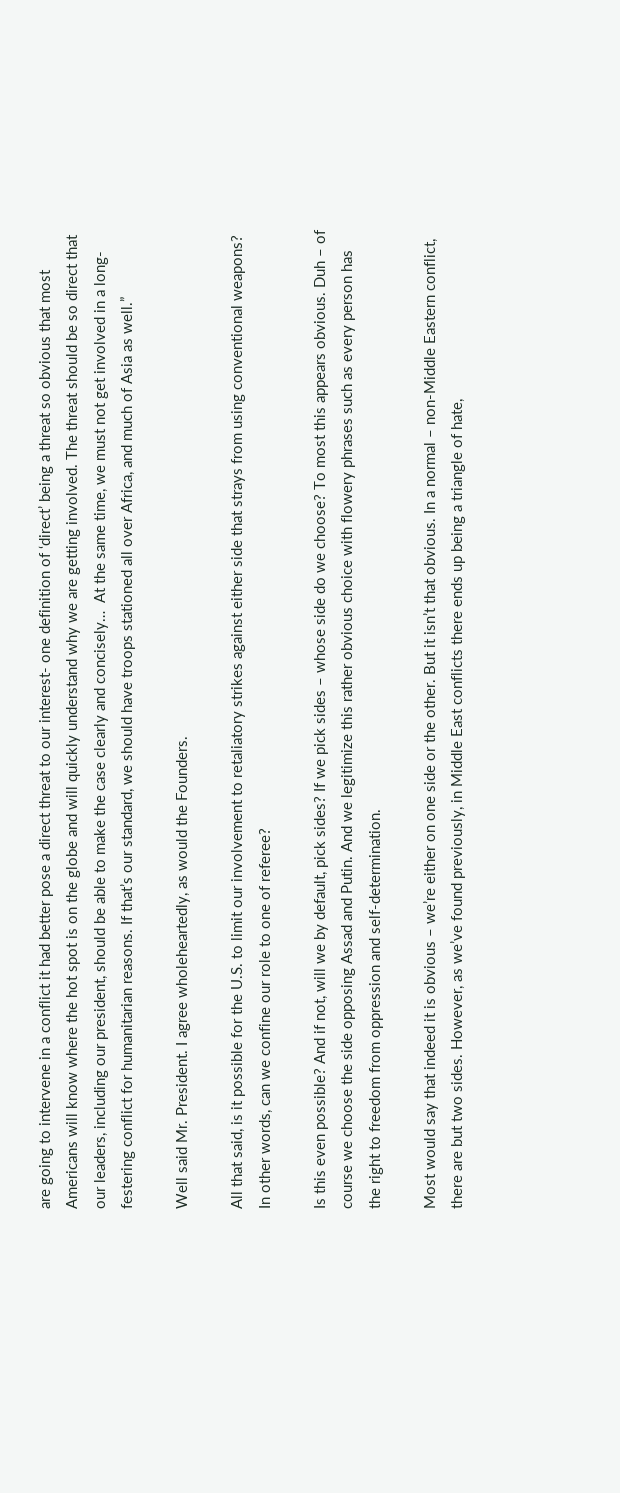are going to intervene in a conflict it had better pose a direct threat to our interest- one definition of ‘direct’ being a threat so obvious that most Americans will know where the hot spot is on the globe and will quickly understand why we are getting involved. The threat should be so direct that our leaders, including our president, should be able to make the case clearly and concisely…  At the same time, we must not get involved in a long-festering conflict for humanitarian reasons. If that’s our standard, we should have troops stationed all over Africa, and much of Asia as well.”

Well said Mr. President. I agree wholeheartedly, as would the Founders.

All that said, is it possible for the U.S. to limit our involvement to retaliatory strikes against either side that strays from using conventional weapons? In other words, can we confine our role to one of referee?

Is this even possible? And if not, will we by default, pick sides? If we pick sides – whose side do we choose? To most this appears obvious. Duh – of course we choose the side opposing Assad and Putin. And we legitimize this rather obvious choice with flowery phrases such as every person has the right to freedom from oppression and self-determination.

Most would say that indeed it is obvious – we’re either on one side or the other. But it isn’t that obvious. In a normal – non-Middle Eastern conflict, there are but two sides. However, as we’ve found previously, in Middle East conflicts there ends up being a triangle of hate,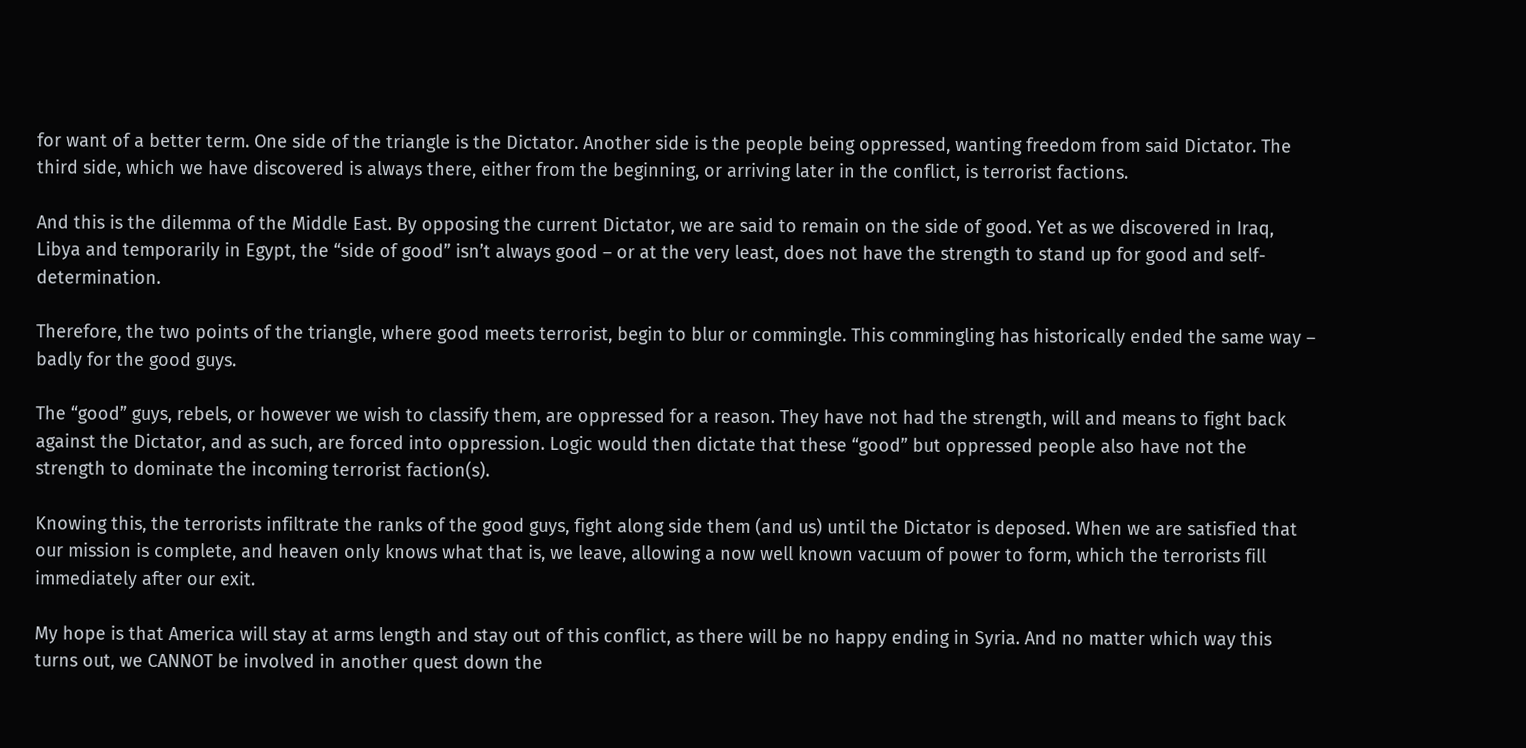for want of a better term. One side of the triangle is the Dictator. Another side is the people being oppressed, wanting freedom from said Dictator. The third side, which we have discovered is always there, either from the beginning, or arriving later in the conflict, is terrorist factions.

And this is the dilemma of the Middle East. By opposing the current Dictator, we are said to remain on the side of good. Yet as we discovered in Iraq, Libya and temporarily in Egypt, the “side of good” isn’t always good – or at the very least, does not have the strength to stand up for good and self-determination.

Therefore, the two points of the triangle, where good meets terrorist, begin to blur or commingle. This commingling has historically ended the same way – badly for the good guys.

The “good” guys, rebels, or however we wish to classify them, are oppressed for a reason. They have not had the strength, will and means to fight back against the Dictator, and as such, are forced into oppression. Logic would then dictate that these “good” but oppressed people also have not the strength to dominate the incoming terrorist faction(s).

Knowing this, the terrorists infiltrate the ranks of the good guys, fight along side them (and us) until the Dictator is deposed. When we are satisfied that our mission is complete, and heaven only knows what that is, we leave, allowing a now well known vacuum of power to form, which the terrorists fill immediately after our exit.

My hope is that America will stay at arms length and stay out of this conflict, as there will be no happy ending in Syria. And no matter which way this turns out, we CANNOT be involved in another quest down the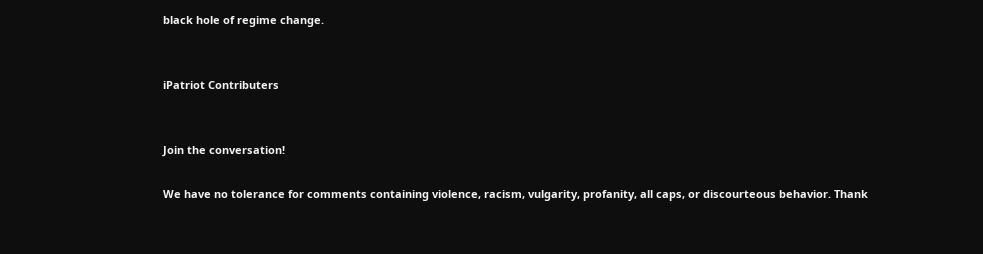black hole of regime change.


iPatriot Contributers


Join the conversation!

We have no tolerance for comments containing violence, racism, vulgarity, profanity, all caps, or discourteous behavior. Thank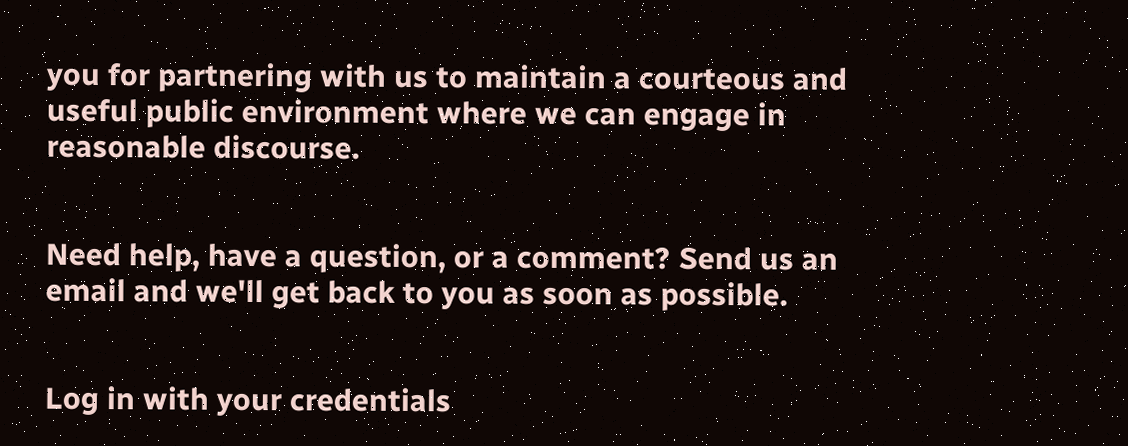you for partnering with us to maintain a courteous and useful public environment where we can engage in reasonable discourse.


Need help, have a question, or a comment? Send us an email and we'll get back to you as soon as possible.


Log in with your credentials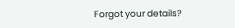Forgot your details?